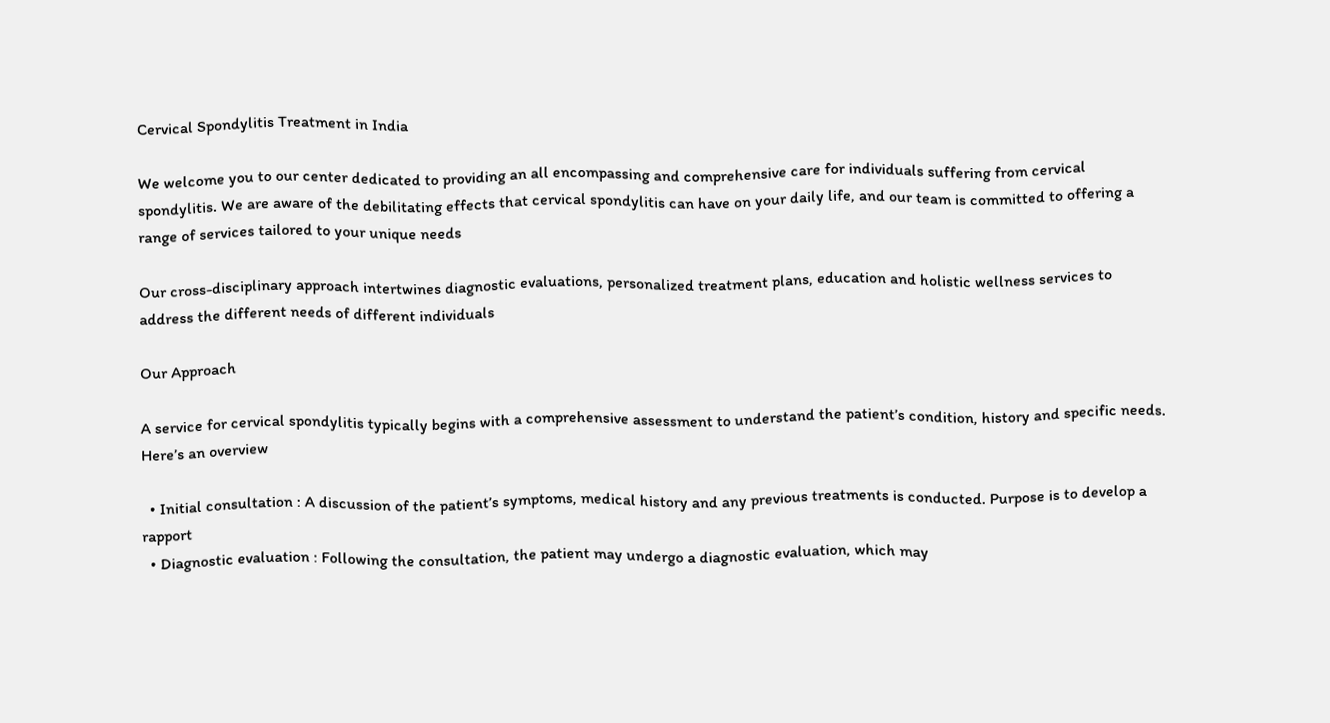Cervical Spondylitis Treatment in India

We welcome you to our center dedicated to providing an all encompassing and comprehensive care for individuals suffering from cervical spondylitis. We are aware of the debilitating effects that cervical spondylitis can have on your daily life, and our team is committed to offering a range of services tailored to your unique needs

Our cross-disciplinary approach intertwines diagnostic evaluations, personalized treatment plans, education and holistic wellness services to address the different needs of different individuals

Our Approach

A service for cervical spondylitis typically begins with a comprehensive assessment to understand the patient’s condition, history and specific needs. Here’s an overview

  • Initial consultation : A discussion of the patient’s symptoms, medical history and any previous treatments is conducted. Purpose is to develop a rapport
  • Diagnostic evaluation : Following the consultation, the patient may undergo a diagnostic evaluation, which may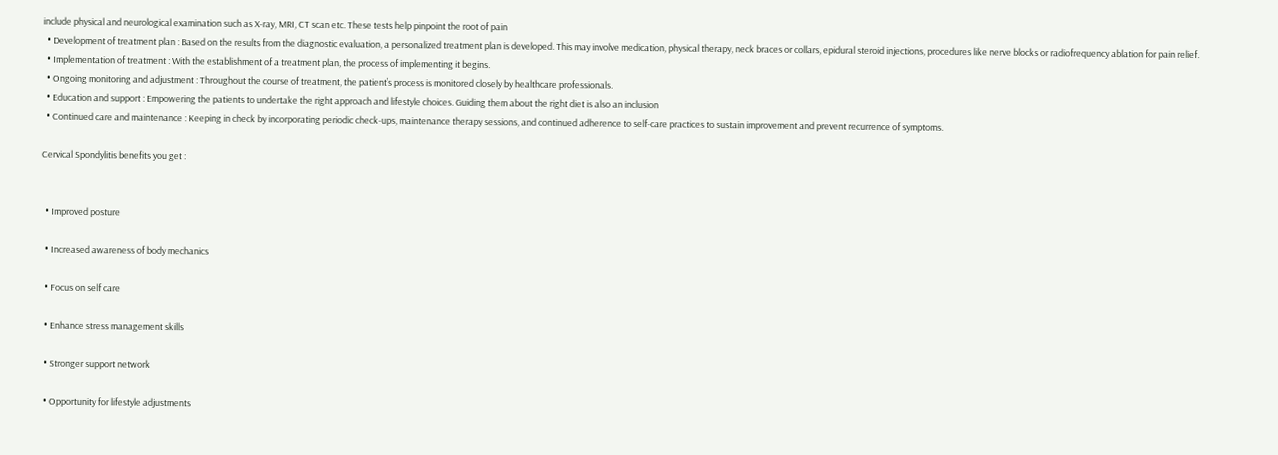include physical and neurological examination such as X-ray, MRI, CT scan etc. These tests help pinpoint the root of pain
  • Development of treatment plan : Based on the results from the diagnostic evaluation, a personalized treatment plan is developed. This may involve medication, physical therapy, neck braces or collars, epidural steroid injections, procedures like nerve blocks or radiofrequency ablation for pain relief.
  • Implementation of treatment : With the establishment of a treatment plan, the process of implementing it begins.
  • Ongoing monitoring and adjustment : Throughout the course of treatment, the patient’s process is monitored closely by healthcare professionals.
  • Education and support : Empowering the patients to undertake the right approach and lifestyle choices. Guiding them about the right diet is also an inclusion
  • Continued care and maintenance : Keeping in check by incorporating periodic check-ups, maintenance therapy sessions, and continued adherence to self-care practices to sustain improvement and prevent recurrence of symptoms.

Cervical Spondylitis benefits you get :


  • Improved posture

  • Increased awareness of body mechanics

  • Focus on self care

  • Enhance stress management skills

  • Stronger support network

  • Opportunity for lifestyle adjustments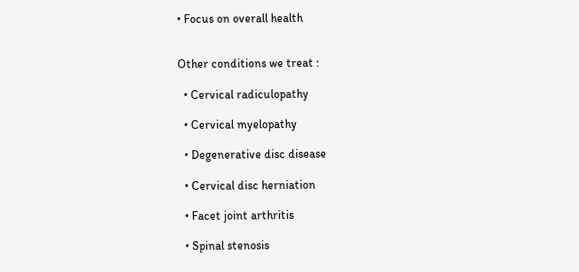• Focus on overall health


Other conditions we treat :

  • Cervical radiculopathy

  • Cervical myelopathy

  • Degenerative disc disease

  • Cervical disc herniation

  • Facet joint arthritis

  • Spinal stenosis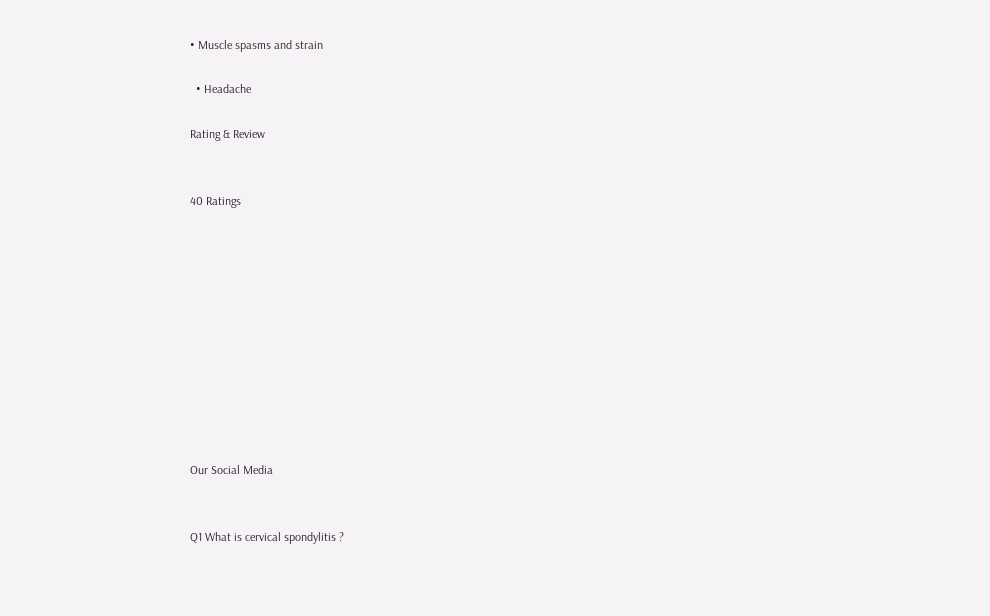• Muscle spasms and strain

  • Headache

Rating & Review


40 Ratings











Our Social Media


Q1 What is cervical spondylitis ?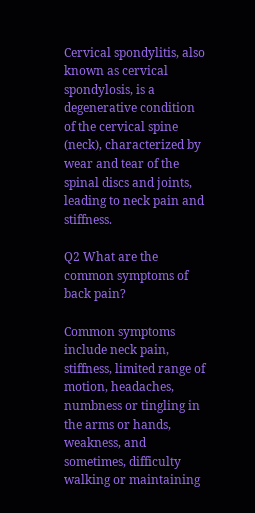Cervical spondylitis, also known as cervical spondylosis, is a degenerative condition of the cervical spine (neck), characterized by wear and tear of the spinal discs and joints, leading to neck pain and stiffness.

Q2 What are the common symptoms of back pain?

Common symptoms include neck pain, stiffness, limited range of motion, headaches, numbness or tingling in the arms or hands, weakness, and sometimes, difficulty walking or maintaining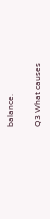balance.

Q3 What causes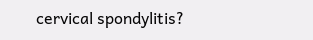cervical spondylitis?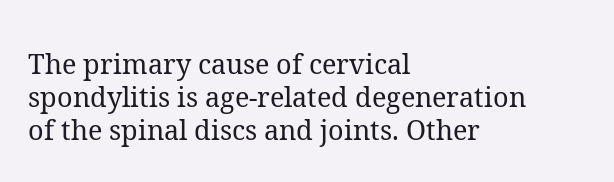The primary cause of cervical spondylitis is age-related degeneration of the spinal discs and joints. Other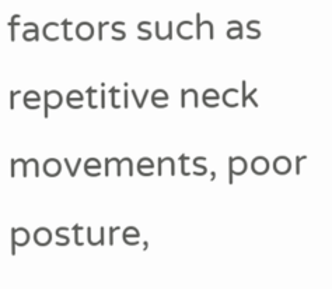factors such as repetitive neck movements, poor posture,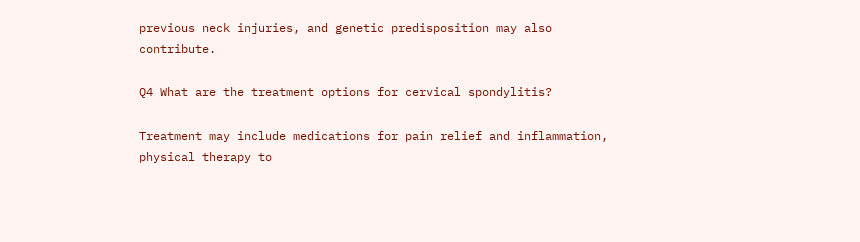previous neck injuries, and genetic predisposition may also contribute.

Q4 What are the treatment options for cervical spondylitis?

Treatment may include medications for pain relief and inflammation, physical therapy to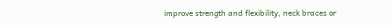improve strength and flexibility, neck braces or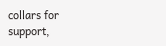collars for support,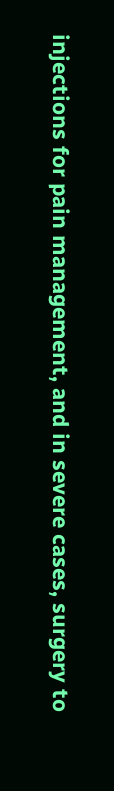injections for pain management, and in severe cases, surgery to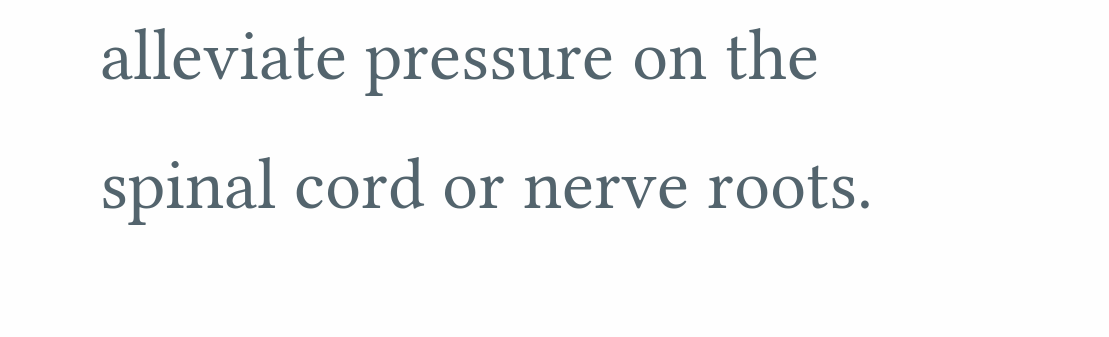alleviate pressure on the spinal cord or nerve roots.